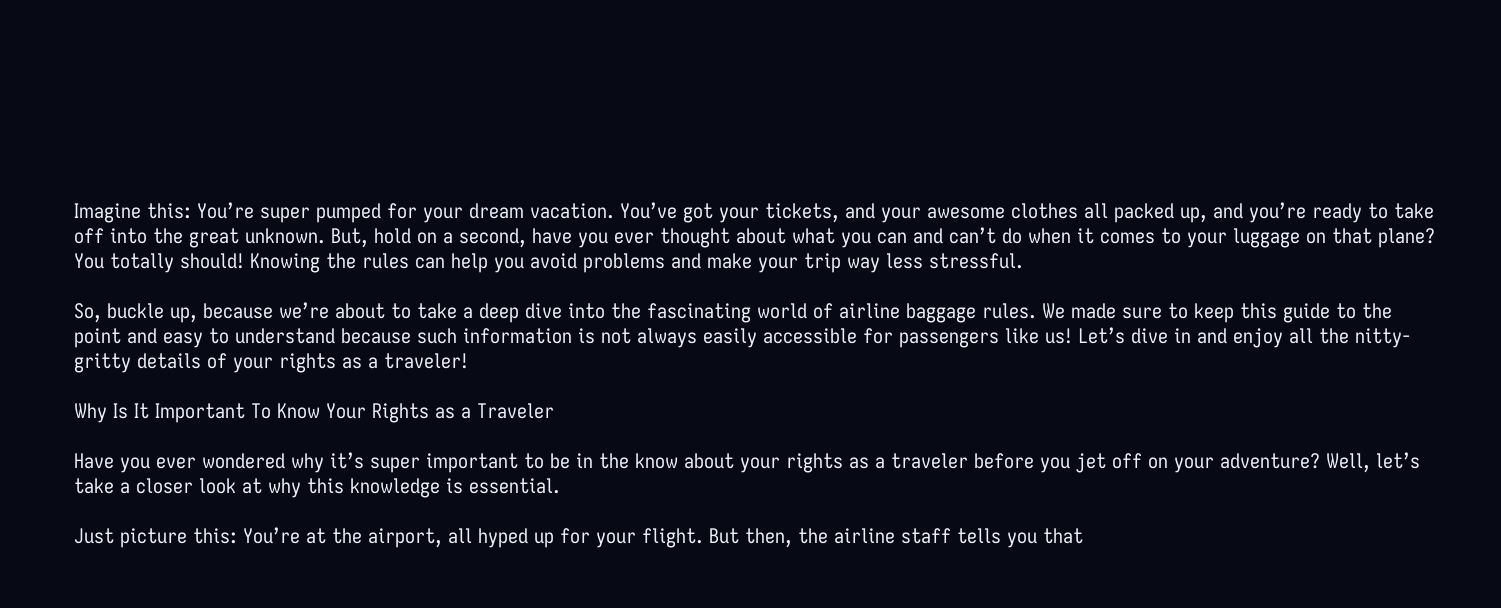Imagine this: You’re super pumped for your dream vacation. You’ve got your tickets, and your awesome clothes all packed up, and you’re ready to take off into the great unknown. But, hold on a second, have you ever thought about what you can and can’t do when it comes to your luggage on that plane? You totally should! Knowing the rules can help you avoid problems and make your trip way less stressful.

So, buckle up, because we’re about to take a deep dive into the fascinating world of airline baggage rules. We made sure to keep this guide to the point and easy to understand because such information is not always easily accessible for passengers like us! Let’s dive in and enjoy all the nitty-gritty details of your rights as a traveler!

Why Is It Important To Know Your Rights as a Traveler

Have you ever wondered why it’s super important to be in the know about your rights as a traveler before you jet off on your adventure? Well, let’s take a closer look at why this knowledge is essential.

Just picture this: You’re at the airport, all hyped up for your flight. But then, the airline staff tells you that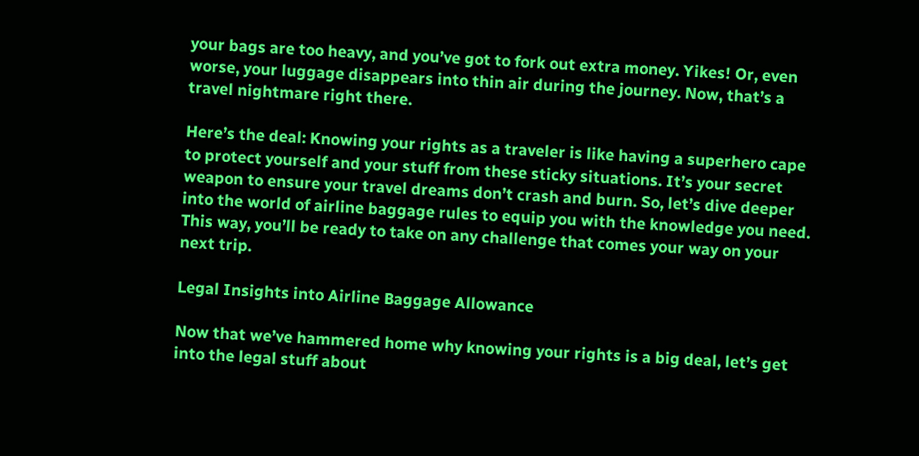your bags are too heavy, and you’ve got to fork out extra money. Yikes! Or, even worse, your luggage disappears into thin air during the journey. Now, that’s a travel nightmare right there.

Here’s the deal: Knowing your rights as a traveler is like having a superhero cape to protect yourself and your stuff from these sticky situations. It’s your secret weapon to ensure your travel dreams don’t crash and burn. So, let’s dive deeper into the world of airline baggage rules to equip you with the knowledge you need. This way, you’ll be ready to take on any challenge that comes your way on your next trip.

Legal Insights into Airline Baggage Allowance

Now that we’ve hammered home why knowing your rights is a big deal, let’s get into the legal stuff about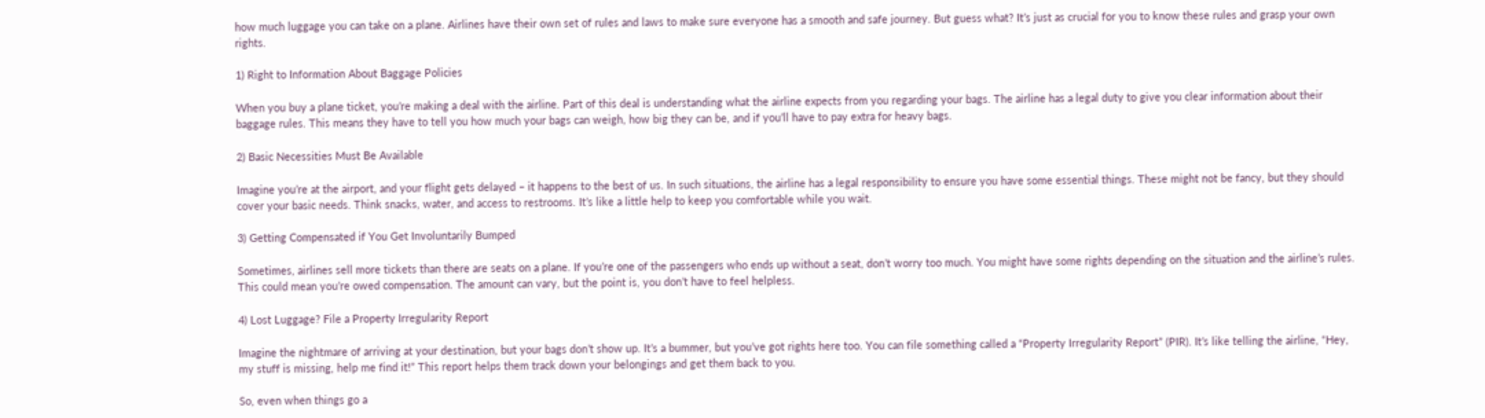how much luggage you can take on a plane. Airlines have their own set of rules and laws to make sure everyone has a smooth and safe journey. But guess what? It’s just as crucial for you to know these rules and grasp your own rights.

1) Right to Information About Baggage Policies

When you buy a plane ticket, you’re making a deal with the airline. Part of this deal is understanding what the airline expects from you regarding your bags. The airline has a legal duty to give you clear information about their baggage rules. This means they have to tell you how much your bags can weigh, how big they can be, and if you’ll have to pay extra for heavy bags.

2) Basic Necessities Must Be Available

Imagine you’re at the airport, and your flight gets delayed – it happens to the best of us. In such situations, the airline has a legal responsibility to ensure you have some essential things. These might not be fancy, but they should cover your basic needs. Think snacks, water, and access to restrooms. It’s like a little help to keep you comfortable while you wait.

3) Getting Compensated if You Get Involuntarily Bumped

Sometimes, airlines sell more tickets than there are seats on a plane. If you’re one of the passengers who ends up without a seat, don’t worry too much. You might have some rights depending on the situation and the airline’s rules. This could mean you’re owed compensation. The amount can vary, but the point is, you don’t have to feel helpless.

4) Lost Luggage? File a Property Irregularity Report

Imagine the nightmare of arriving at your destination, but your bags don’t show up. It’s a bummer, but you’ve got rights here too. You can file something called a “Property Irregularity Report” (PIR). It’s like telling the airline, “Hey, my stuff is missing, help me find it!” This report helps them track down your belongings and get them back to you.

So, even when things go a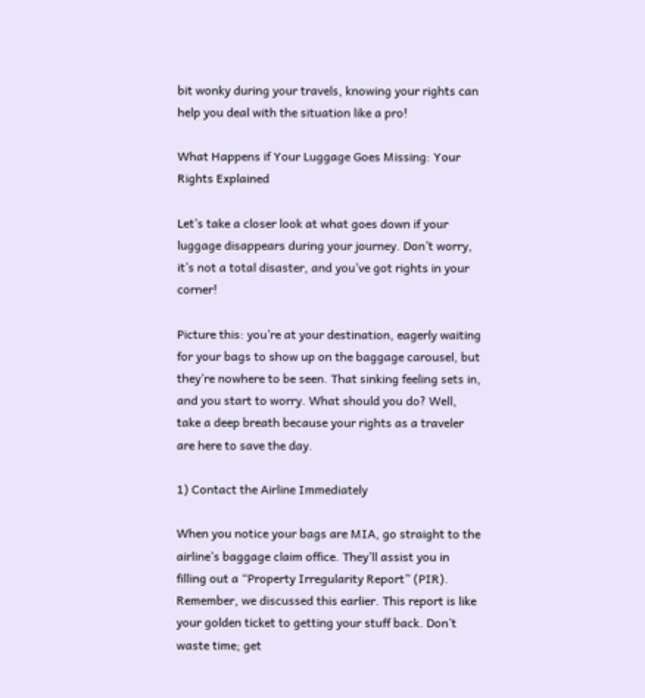bit wonky during your travels, knowing your rights can help you deal with the situation like a pro!

What Happens if Your Luggage Goes Missing: Your Rights Explained

Let’s take a closer look at what goes down if your luggage disappears during your journey. Don’t worry, it’s not a total disaster, and you’ve got rights in your corner!

Picture this: you’re at your destination, eagerly waiting for your bags to show up on the baggage carousel, but they’re nowhere to be seen. That sinking feeling sets in, and you start to worry. What should you do? Well, take a deep breath because your rights as a traveler are here to save the day.

1) Contact the Airline Immediately

When you notice your bags are MIA, go straight to the airline’s baggage claim office. They’ll assist you in filling out a “Property Irregularity Report” (PIR). Remember, we discussed this earlier. This report is like your golden ticket to getting your stuff back. Don’t waste time; get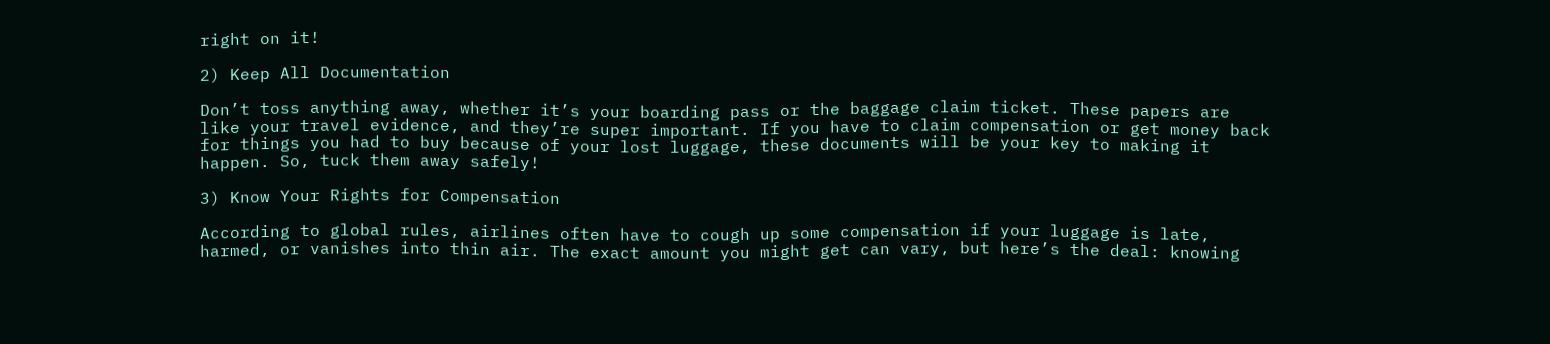right on it!

2) Keep All Documentation

Don’t toss anything away, whether it’s your boarding pass or the baggage claim ticket. These papers are like your travel evidence, and they’re super important. If you have to claim compensation or get money back for things you had to buy because of your lost luggage, these documents will be your key to making it happen. So, tuck them away safely!

3) Know Your Rights for Compensation

According to global rules, airlines often have to cough up some compensation if your luggage is late, harmed, or vanishes into thin air. The exact amount you might get can vary, but here’s the deal: knowing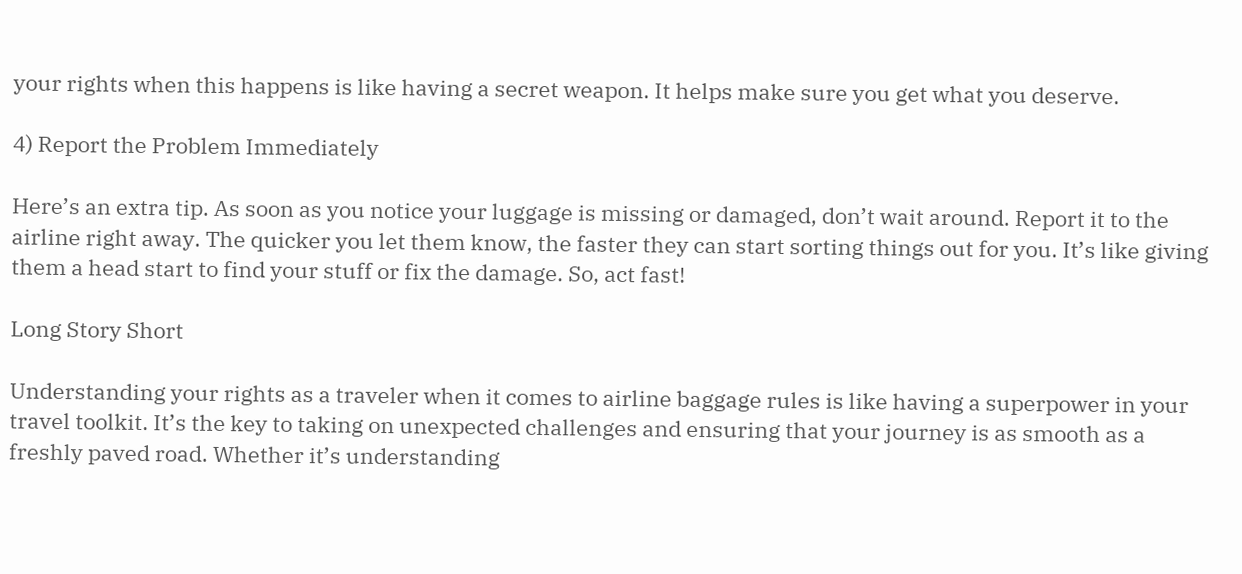your rights when this happens is like having a secret weapon. It helps make sure you get what you deserve.

4) Report the Problem Immediately

Here’s an extra tip. As soon as you notice your luggage is missing or damaged, don’t wait around. Report it to the airline right away. The quicker you let them know, the faster they can start sorting things out for you. It’s like giving them a head start to find your stuff or fix the damage. So, act fast!

Long Story Short

Understanding your rights as a traveler when it comes to airline baggage rules is like having a superpower in your travel toolkit. It’s the key to taking on unexpected challenges and ensuring that your journey is as smooth as a freshly paved road. Whether it’s understanding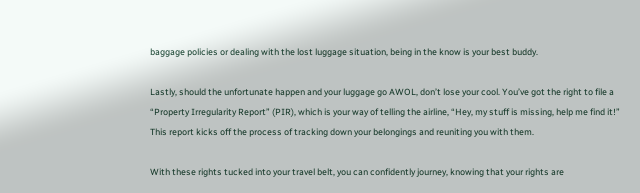baggage policies or dealing with the lost luggage situation, being in the know is your best buddy.

Lastly, should the unfortunate happen and your luggage go AWOL, don’t lose your cool. You’ve got the right to file a “Property Irregularity Report” (PIR), which is your way of telling the airline, “Hey, my stuff is missing, help me find it!” This report kicks off the process of tracking down your belongings and reuniting you with them.

With these rights tucked into your travel belt, you can confidently journey, knowing that your rights are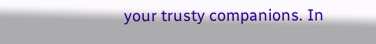your trusty companions. In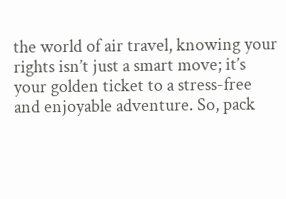the world of air travel, knowing your rights isn’t just a smart move; it’s your golden ticket to a stress-free and enjoyable adventure. So, pack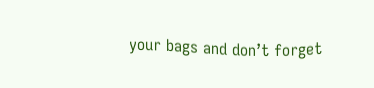your bags and don’t forget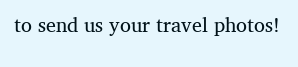to send us your travel photos!